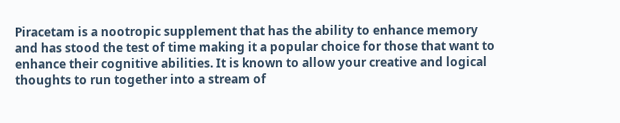Piracetam is a nootropic supplement that has the ability to enhance memory and has stood the test of time making it a popular choice for those that want to enhance their cognitive abilities. It is known to allow your creative and logical thoughts to run together into a stream of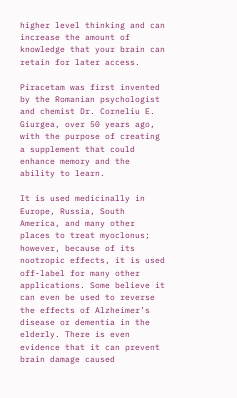higher level thinking and can increase the amount of knowledge that your brain can retain for later access.

Piracetam was first invented by the Romanian psychologist and chemist Dr. Corneliu E. Giurgea, over 50 years ago, with the purpose of creating a supplement that could enhance memory and the ability to learn.

It is used medicinally in Europe, Russia, South America, and many other places to treat myoclonus; however, because of its nootropic effects, it is used off-label for many other applications. Some believe it can even be used to reverse the effects of Alzheimer’s disease or dementia in the elderly. There is even evidence that it can prevent brain damage caused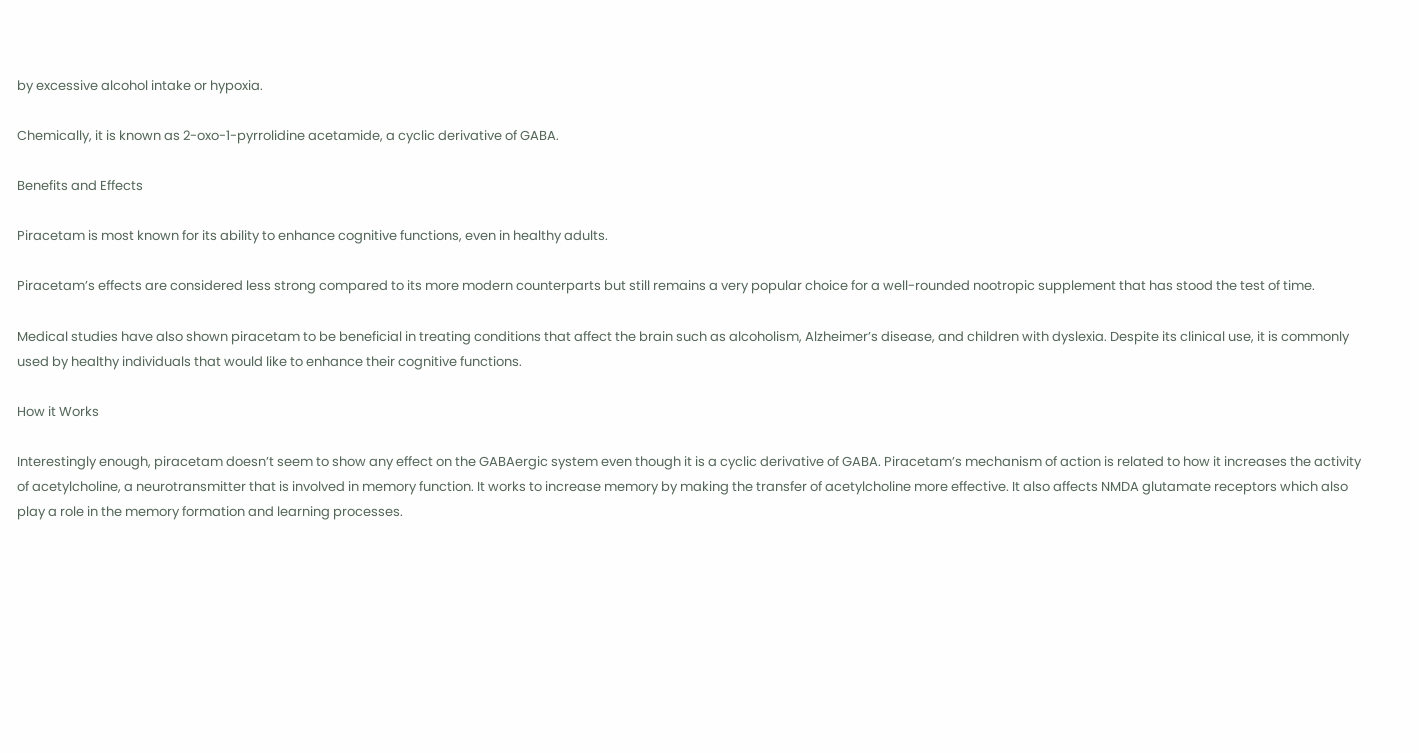by excessive alcohol intake or hypoxia.

Chemically, it is known as 2-oxo-1-pyrrolidine acetamide, a cyclic derivative of GABA.

Benefits and Effects

Piracetam is most known for its ability to enhance cognitive functions, even in healthy adults.

Piracetam’s effects are considered less strong compared to its more modern counterparts but still remains a very popular choice for a well-rounded nootropic supplement that has stood the test of time.

Medical studies have also shown piracetam to be beneficial in treating conditions that affect the brain such as alcoholism, Alzheimer’s disease, and children with dyslexia. Despite its clinical use, it is commonly used by healthy individuals that would like to enhance their cognitive functions.

How it Works

Interestingly enough, piracetam doesn’t seem to show any effect on the GABAergic system even though it is a cyclic derivative of GABA. Piracetam’s mechanism of action is related to how it increases the activity of acetylcholine, a neurotransmitter that is involved in memory function. It works to increase memory by making the transfer of acetylcholine more effective. It also affects NMDA glutamate receptors which also play a role in the memory formation and learning processes.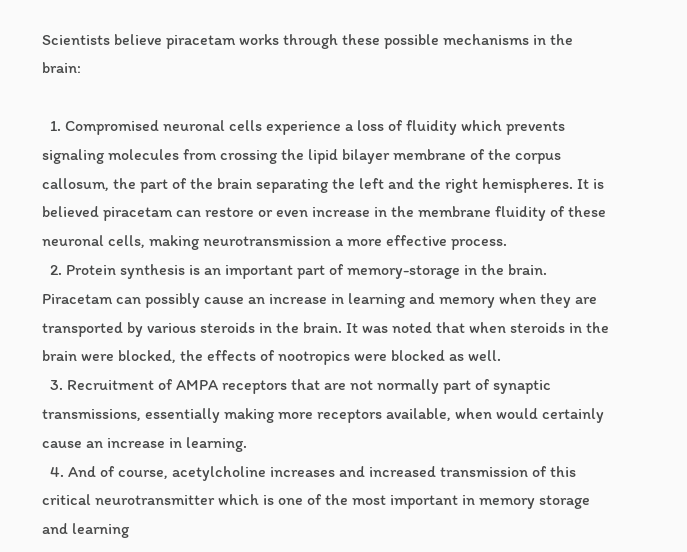Scientists believe piracetam works through these possible mechanisms in the brain:

  1. Compromised neuronal cells experience a loss of fluidity which prevents signaling molecules from crossing the lipid bilayer membrane of the corpus callosum, the part of the brain separating the left and the right hemispheres. It is believed piracetam can restore or even increase in the membrane fluidity of these neuronal cells, making neurotransmission a more effective process.
  2. Protein synthesis is an important part of memory-storage in the brain. Piracetam can possibly cause an increase in learning and memory when they are transported by various steroids in the brain. It was noted that when steroids in the brain were blocked, the effects of nootropics were blocked as well.
  3. Recruitment of AMPA receptors that are not normally part of synaptic transmissions, essentially making more receptors available, when would certainly cause an increase in learning.
  4. And of course, acetylcholine increases and increased transmission of this critical neurotransmitter which is one of the most important in memory storage and learning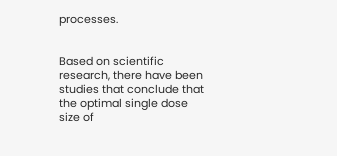processes.


Based on scientific research, there have been studies that conclude that the optimal single dose size of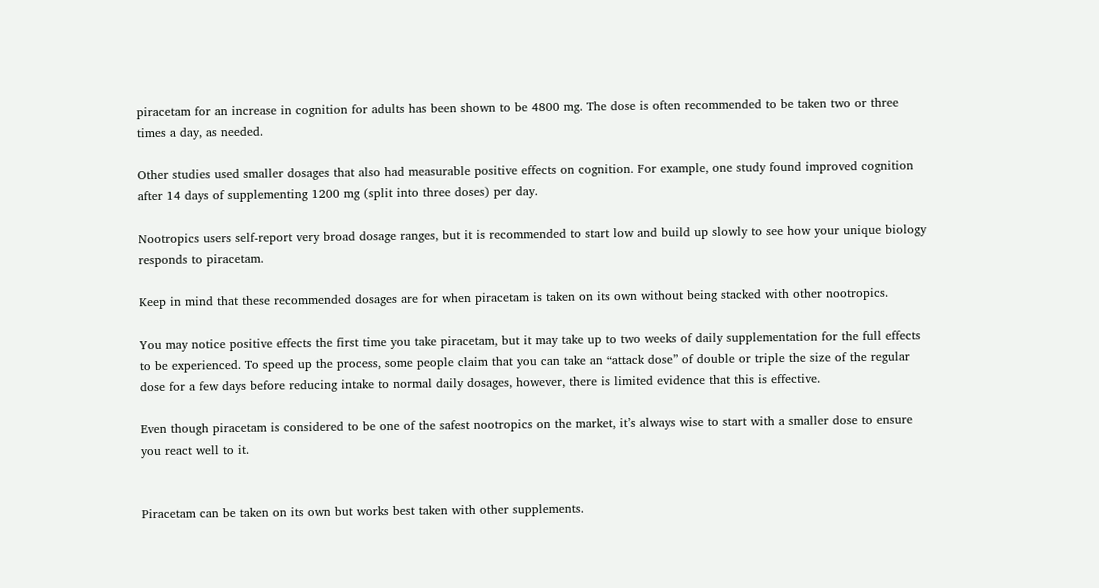piracetam for an increase in cognition for adults has been shown to be 4800 mg. The dose is often recommended to be taken two or three times a day, as needed.

Other studies used smaller dosages that also had measurable positive effects on cognition. For example, one study found improved cognition after 14 days of supplementing 1200 mg (split into three doses) per day.

Nootropics users self-report very broad dosage ranges, but it is recommended to start low and build up slowly to see how your unique biology responds to piracetam.

Keep in mind that these recommended dosages are for when piracetam is taken on its own without being stacked with other nootropics.

You may notice positive effects the first time you take piracetam, but it may take up to two weeks of daily supplementation for the full effects to be experienced. To speed up the process, some people claim that you can take an “attack dose” of double or triple the size of the regular dose for a few days before reducing intake to normal daily dosages, however, there is limited evidence that this is effective.

Even though piracetam is considered to be one of the safest nootropics on the market, it’s always wise to start with a smaller dose to ensure you react well to it.


Piracetam can be taken on its own but works best taken with other supplements.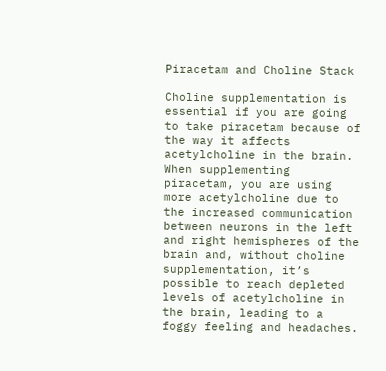Piracetam and Choline Stack

Choline supplementation is essential if you are going to take piracetam because of the way it affects acetylcholine in the brain. When supplementing piracetam, you are using more acetylcholine due to the increased communication between neurons in the left and right hemispheres of the brain and, without choline supplementation, it’s possible to reach depleted levels of acetylcholine in the brain, leading to a foggy feeling and headaches.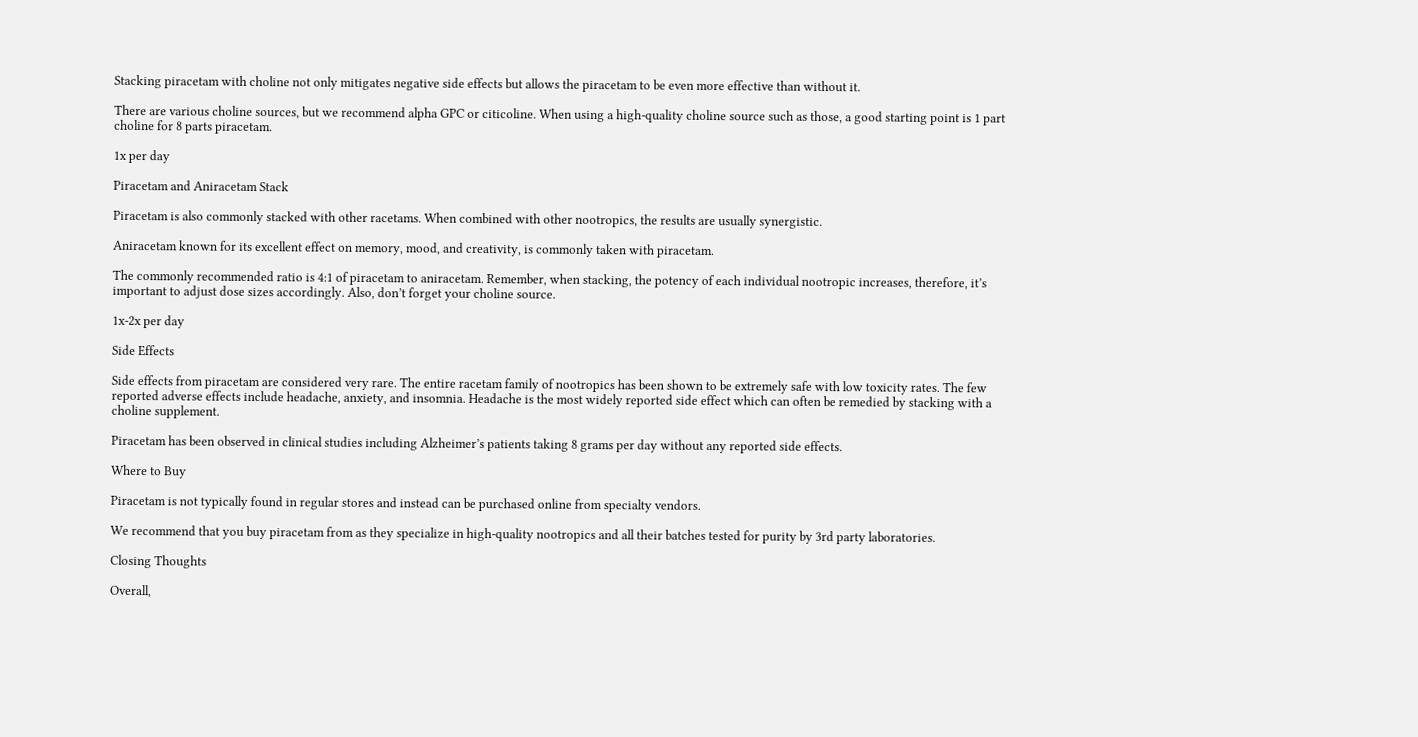Stacking piracetam with choline not only mitigates negative side effects but allows the piracetam to be even more effective than without it.

There are various choline sources, but we recommend alpha GPC or citicoline. When using a high-quality choline source such as those, a good starting point is 1 part choline for 8 parts piracetam.

1x per day

Piracetam and Aniracetam Stack

Piracetam is also commonly stacked with other racetams. When combined with other nootropics, the results are usually synergistic.

Aniracetam known for its excellent effect on memory, mood, and creativity, is commonly taken with piracetam.

The commonly recommended ratio is 4:1 of piracetam to aniracetam. Remember, when stacking, the potency of each individual nootropic increases, therefore, it’s important to adjust dose sizes accordingly. Also, don’t forget your choline source.

1x-2x per day

Side Effects

Side effects from piracetam are considered very rare. The entire racetam family of nootropics has been shown to be extremely safe with low toxicity rates. The few reported adverse effects include headache, anxiety, and insomnia. Headache is the most widely reported side effect which can often be remedied by stacking with a choline supplement.

Piracetam has been observed in clinical studies including Alzheimer’s patients taking 8 grams per day without any reported side effects.

Where to Buy

Piracetam is not typically found in regular stores and instead can be purchased online from specialty vendors.

We recommend that you buy piracetam from as they specialize in high-quality nootropics and all their batches tested for purity by 3rd party laboratories.

Closing Thoughts

Overall,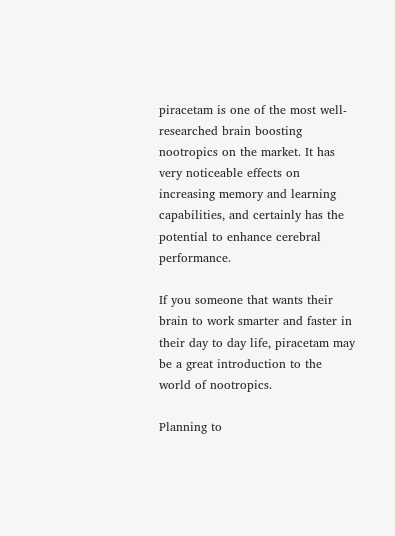piracetam is one of the most well-researched brain boosting nootropics on the market. It has very noticeable effects on increasing memory and learning capabilities, and certainly has the potential to enhance cerebral performance.

If you someone that wants their brain to work smarter and faster in their day to day life, piracetam may be a great introduction to the world of nootropics.

Planning to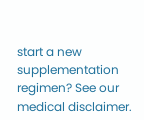start a new supplementation regimen? See our medical disclaimer.